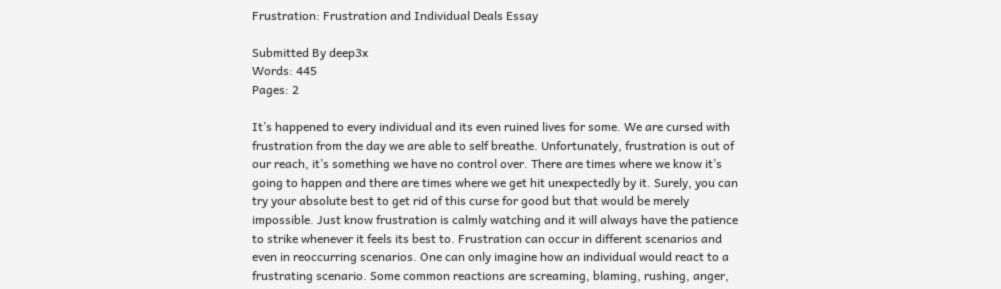Frustration: Frustration and Individual Deals Essay

Submitted By deep3x
Words: 445
Pages: 2

It’s happened to every individual and its even ruined lives for some. We are cursed with frustration from the day we are able to self breathe. Unfortunately, frustration is out of our reach, it’s something we have no control over. There are times where we know it’s going to happen and there are times where we get hit unexpectedly by it. Surely, you can try your absolute best to get rid of this curse for good but that would be merely impossible. Just know frustration is calmly watching and it will always have the patience to strike whenever it feels its best to. Frustration can occur in different scenarios and even in reoccurring scenarios. One can only imagine how an individual would react to a frustrating scenario. Some common reactions are screaming, blaming, rushing, anger,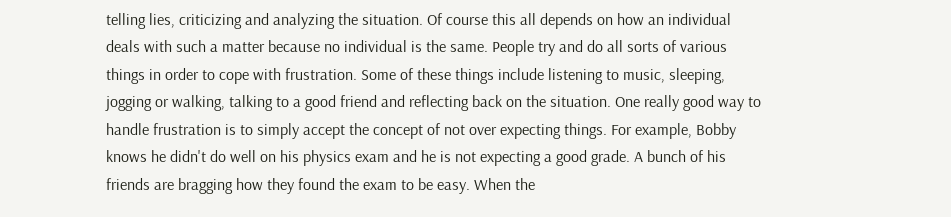telling lies, criticizing and analyzing the situation. Of course this all depends on how an individual deals with such a matter because no individual is the same. People try and do all sorts of various things in order to cope with frustration. Some of these things include listening to music, sleeping, jogging or walking, talking to a good friend and reflecting back on the situation. One really good way to handle frustration is to simply accept the concept of not over expecting things. For example, Bobby knows he didn't do well on his physics exam and he is not expecting a good grade. A bunch of his friends are bragging how they found the exam to be easy. When the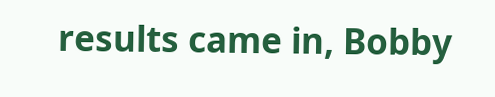results came in, Bobby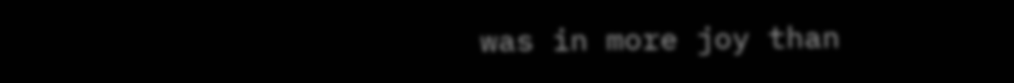was in more joy than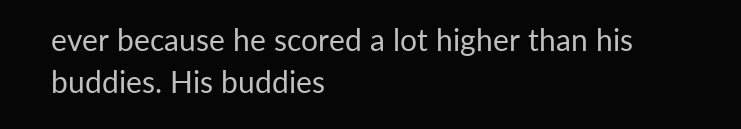ever because he scored a lot higher than his buddies. His buddies